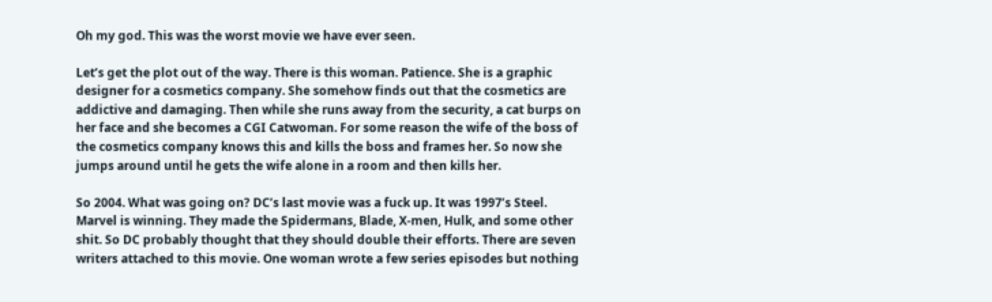Oh my god. This was the worst movie we have ever seen.

Let’s get the plot out of the way. There is this woman. Patience. She is a graphic designer for a cosmetics company. She somehow finds out that the cosmetics are addictive and damaging. Then while she runs away from the security, a cat burps on her face and she becomes a CGI Catwoman. For some reason the wife of the boss of the cosmetics company knows this and kills the boss and frames her. So now she jumps around until he gets the wife alone in a room and then kills her.

So 2004. What was going on? DC’s last movie was a fuck up. It was 1997’s Steel.  Marvel is winning. They made the Spidermans, Blade, X-men, Hulk, and some other shit. So DC probably thought that they should double their efforts. There are seven writers attached to this movie. One woman wrote a few series episodes but nothing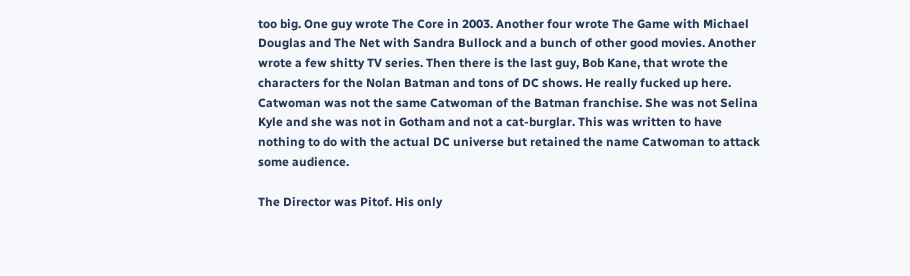too big. One guy wrote The Core in 2003. Another four wrote The Game with Michael Douglas and The Net with Sandra Bullock and a bunch of other good movies. Another wrote a few shitty TV series. Then there is the last guy, Bob Kane, that wrote the characters for the Nolan Batman and tons of DC shows. He really fucked up here. Catwoman was not the same Catwoman of the Batman franchise. She was not Selina Kyle and she was not in Gotham and not a cat-burglar. This was written to have nothing to do with the actual DC universe but retained the name Catwoman to attack some audience.

The Director was Pitof. His only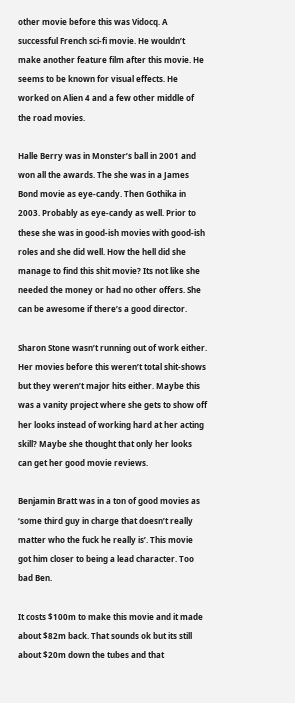other movie before this was Vidocq. A successful French sci-fi movie. He wouldn’t make another feature film after this movie. He seems to be known for visual effects. He worked on Alien 4 and a few other middle of the road movies.

Halle Berry was in Monster’s ball in 2001 and won all the awards. The she was in a James Bond movie as eye-candy. Then Gothika in 2003. Probably as eye-candy as well. Prior to these she was in good-ish movies with good-ish roles and she did well. How the hell did she manage to find this shit movie? Its not like she needed the money or had no other offers. She can be awesome if there’s a good director.

Sharon Stone wasn’t running out of work either. Her movies before this weren’t total shit-shows but they weren’t major hits either. Maybe this was a vanity project where she gets to show off her looks instead of working hard at her acting skill? Maybe she thought that only her looks can get her good movie reviews.

Benjamin Bratt was in a ton of good movies as ‘some third guy in charge that doesn’t really matter who the fuck he really is’. This movie got him closer to being a lead character. Too bad Ben.

It costs $100m to make this movie and it made about $82m back. That sounds ok but its still about $20m down the tubes and that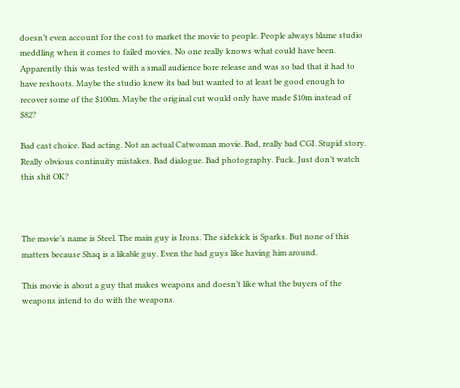doesn’t even account for the cost to market the movie to people. People always blame studio meddling when it comes to failed movies. No one really knows what could have been. Apparently this was tested with a small audience bore release and was so bad that it had to have reshoots. Maybe the studio knew its bad but wanted to at least be good enough to recover some of the $100m. Maybe the original cut would only have made $10m instead of $82?

Bad cast choice. Bad acting. Not an actual Catwoman movie. Bad, really bad CGI. Stupid story. Really obvious continuity mistakes. Bad dialogue. Bad photography. Fuck. Just don’t watch this shit OK?



The movie’s name is Steel. The main guy is Irons. The sidekick is Sparks. But none of this matters because Shaq is a likable guy. Even the bad guys like having him around.

This movie is about a guy that makes weapons and doesn’t like what the buyers of the weapons intend to do with the weapons.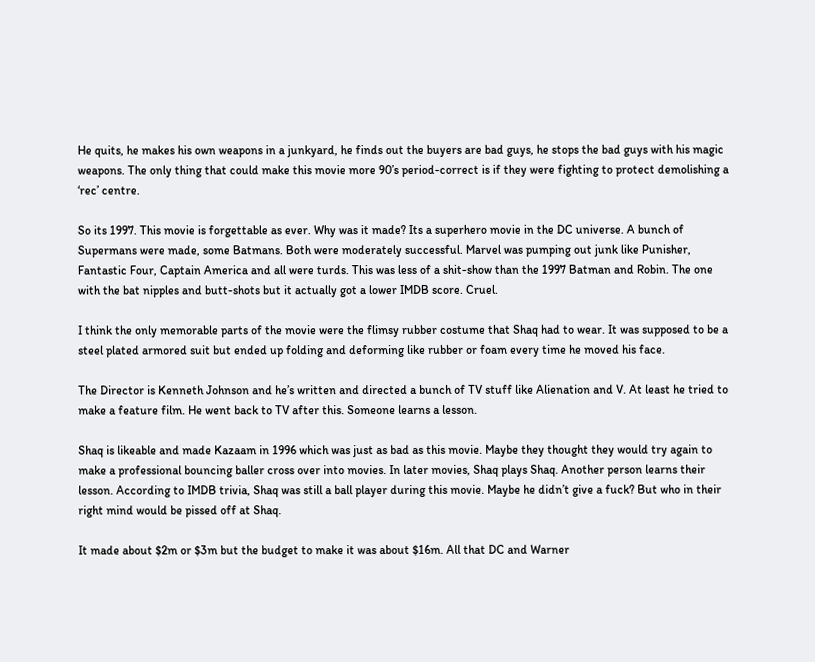He quits, he makes his own weapons in a junkyard, he finds out the buyers are bad guys, he stops the bad guys with his magic weapons. The only thing that could make this movie more 90’s period-correct is if they were fighting to protect demolishing a ‘rec’ centre.

So its 1997. This movie is forgettable as ever. Why was it made? Its a superhero movie in the DC universe. A bunch of Supermans were made, some Batmans. Both were moderately successful. Marvel was pumping out junk like Punisher, Fantastic Four, Captain America and all were turds. This was less of a shit-show than the 1997 Batman and Robin. The one with the bat nipples and butt-shots but it actually got a lower IMDB score. Cruel.

I think the only memorable parts of the movie were the flimsy rubber costume that Shaq had to wear. It was supposed to be a steel plated armored suit but ended up folding and deforming like rubber or foam every time he moved his face.

The Director is Kenneth Johnson and he’s written and directed a bunch of TV stuff like Alienation and V. At least he tried to make a feature film. He went back to TV after this. Someone learns a lesson.

Shaq is likeable and made Kazaam in 1996 which was just as bad as this movie. Maybe they thought they would try again to make a professional bouncing baller cross over into movies. In later movies, Shaq plays Shaq. Another person learns their lesson. According to IMDB trivia, Shaq was still a ball player during this movie. Maybe he didn’t give a fuck? But who in their right mind would be pissed off at Shaq.

It made about $2m or $3m but the budget to make it was about $16m. All that DC and Warner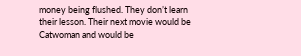money being flushed. They don’t learn their lesson. Their next movie would be Catwoman and would be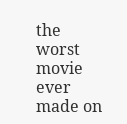the worst movie ever made on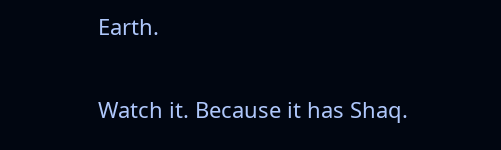Earth.

Watch it. Because it has Shaq.